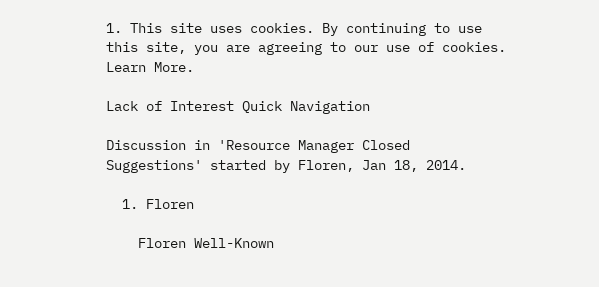1. This site uses cookies. By continuing to use this site, you are agreeing to our use of cookies. Learn More.

Lack of Interest Quick Navigation

Discussion in 'Resource Manager Closed Suggestions' started by Floren, Jan 18, 2014.

  1. Floren

    Floren Well-Known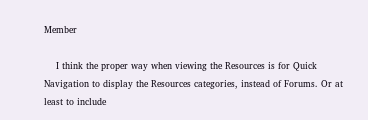Member

    I think the proper way when viewing the Resources is for Quick Navigation to display the Resources categories, instead of Forums. Or at least to include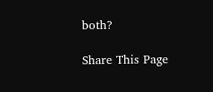both?

Share This Page